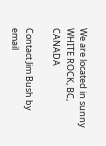We are located in sunny WHITE ROCK, BC, CANADA

Contact Jim Bush by email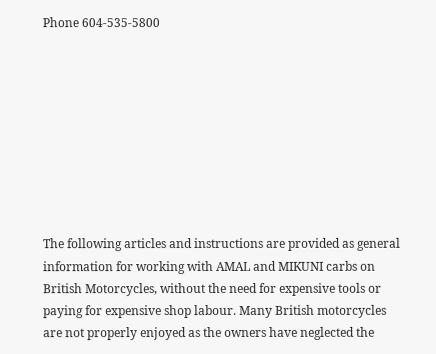Phone 604-535-5800









The following articles and instructions are provided as general information for working with AMAL and MIKUNI carbs on British Motorcycles, without the need for expensive tools or paying for expensive shop labour. Many British motorcycles are not properly enjoyed as the owners have neglected the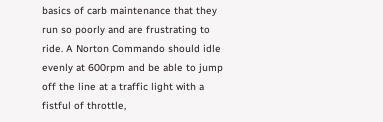basics of carb maintenance that they run so poorly and are frustrating to ride. A Norton Commando should idle evenly at 600rpm and be able to jump off the line at a traffic light with a fistful of throttle,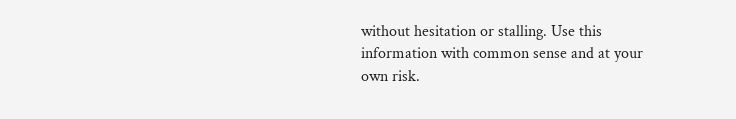without hesitation or stalling. Use this information with common sense and at your own risk.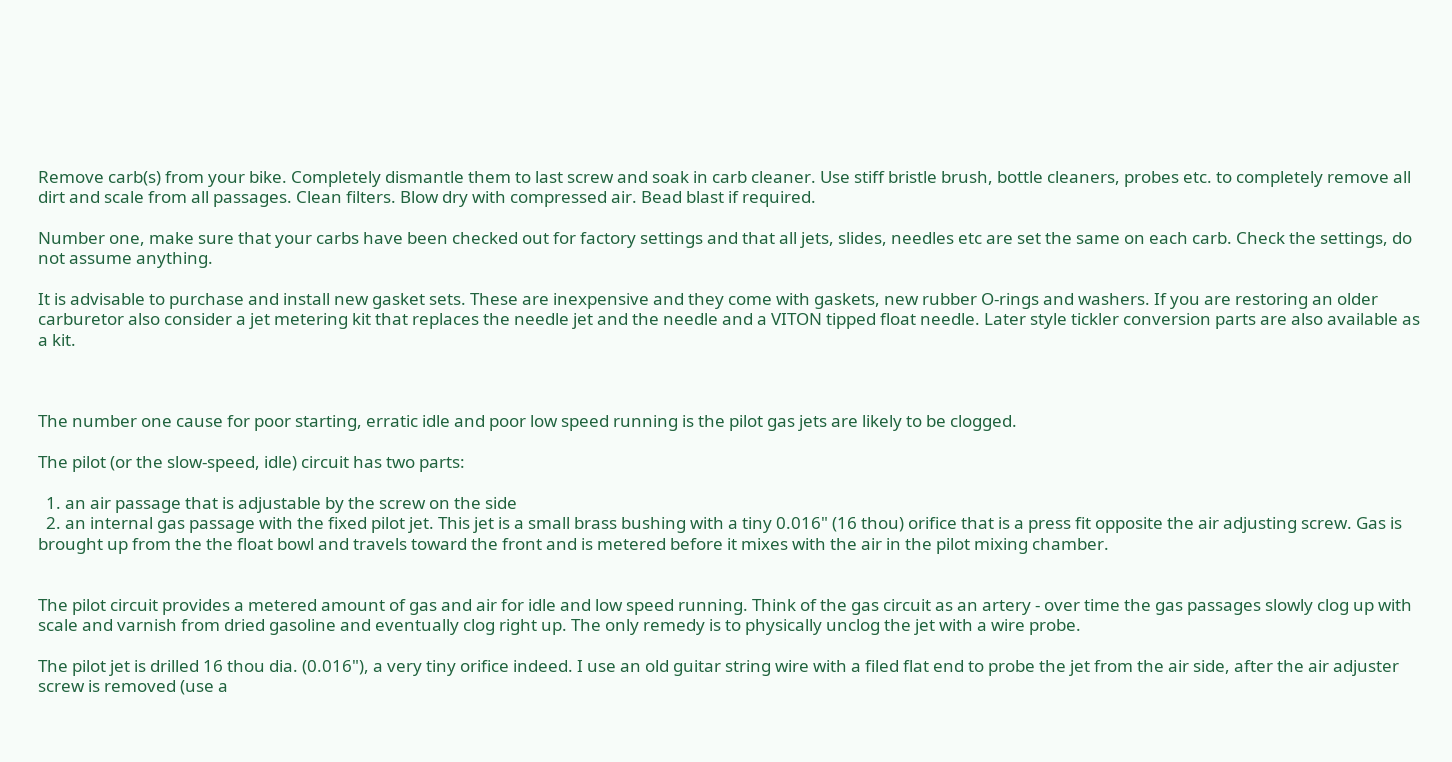Remove carb(s) from your bike. Completely dismantle them to last screw and soak in carb cleaner. Use stiff bristle brush, bottle cleaners, probes etc. to completely remove all dirt and scale from all passages. Clean filters. Blow dry with compressed air. Bead blast if required.

Number one, make sure that your carbs have been checked out for factory settings and that all jets, slides, needles etc are set the same on each carb. Check the settings, do not assume anything.

It is advisable to purchase and install new gasket sets. These are inexpensive and they come with gaskets, new rubber O-rings and washers. If you are restoring an older carburetor also consider a jet metering kit that replaces the needle jet and the needle and a VITON tipped float needle. Later style tickler conversion parts are also available as a kit.



The number one cause for poor starting, erratic idle and poor low speed running is the pilot gas jets are likely to be clogged.

The pilot (or the slow-speed, idle) circuit has two parts:

  1. an air passage that is adjustable by the screw on the side
  2. an internal gas passage with the fixed pilot jet. This jet is a small brass bushing with a tiny 0.016" (16 thou) orifice that is a press fit opposite the air adjusting screw. Gas is brought up from the the float bowl and travels toward the front and is metered before it mixes with the air in the pilot mixing chamber.


The pilot circuit provides a metered amount of gas and air for idle and low speed running. Think of the gas circuit as an artery - over time the gas passages slowly clog up with scale and varnish from dried gasoline and eventually clog right up. The only remedy is to physically unclog the jet with a wire probe.

The pilot jet is drilled 16 thou dia. (0.016"), a very tiny orifice indeed. I use an old guitar string wire with a filed flat end to probe the jet from the air side, after the air adjuster screw is removed (use a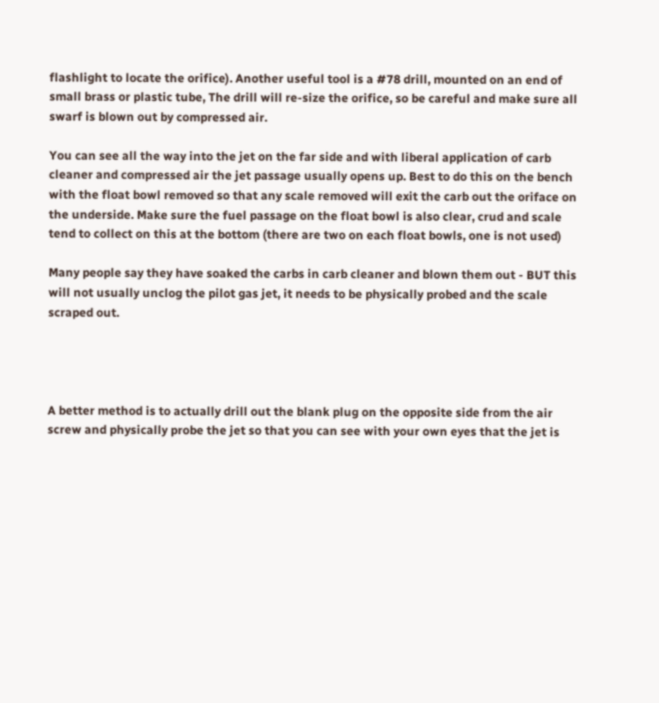flashlight to locate the orifice). Another useful tool is a #78 drill, mounted on an end of small brass or plastic tube, The drill will re-size the orifice, so be careful and make sure all swarf is blown out by compressed air.

You can see all the way into the jet on the far side and with liberal application of carb cleaner and compressed air the jet passage usually opens up. Best to do this on the bench with the float bowl removed so that any scale removed will exit the carb out the oriface on the underside. Make sure the fuel passage on the float bowl is also clear, crud and scale tend to collect on this at the bottom (there are two on each float bowls, one is not used)

Many people say they have soaked the carbs in carb cleaner and blown them out - BUT this will not usually unclog the pilot gas jet, it needs to be physically probed and the scale scraped out.




A better method is to actually drill out the blank plug on the opposite side from the air screw and physically probe the jet so that you can see with your own eyes that the jet is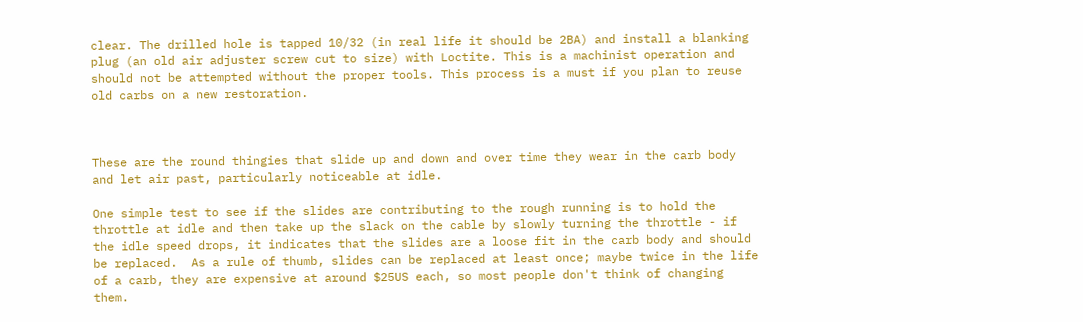clear. The drilled hole is tapped 10/32 (in real life it should be 2BA) and install a blanking plug (an old air adjuster screw cut to size) with Loctite. This is a machinist operation and should not be attempted without the proper tools. This process is a must if you plan to reuse old carbs on a new restoration.



These are the round thingies that slide up and down and over time they wear in the carb body and let air past, particularly noticeable at idle.

One simple test to see if the slides are contributing to the rough running is to hold the throttle at idle and then take up the slack on the cable by slowly turning the throttle - if the idle speed drops, it indicates that the slides are a loose fit in the carb body and should be replaced.  As a rule of thumb, slides can be replaced at least once; maybe twice in the life of a carb, they are expensive at around $25US each, so most people don't think of changing them.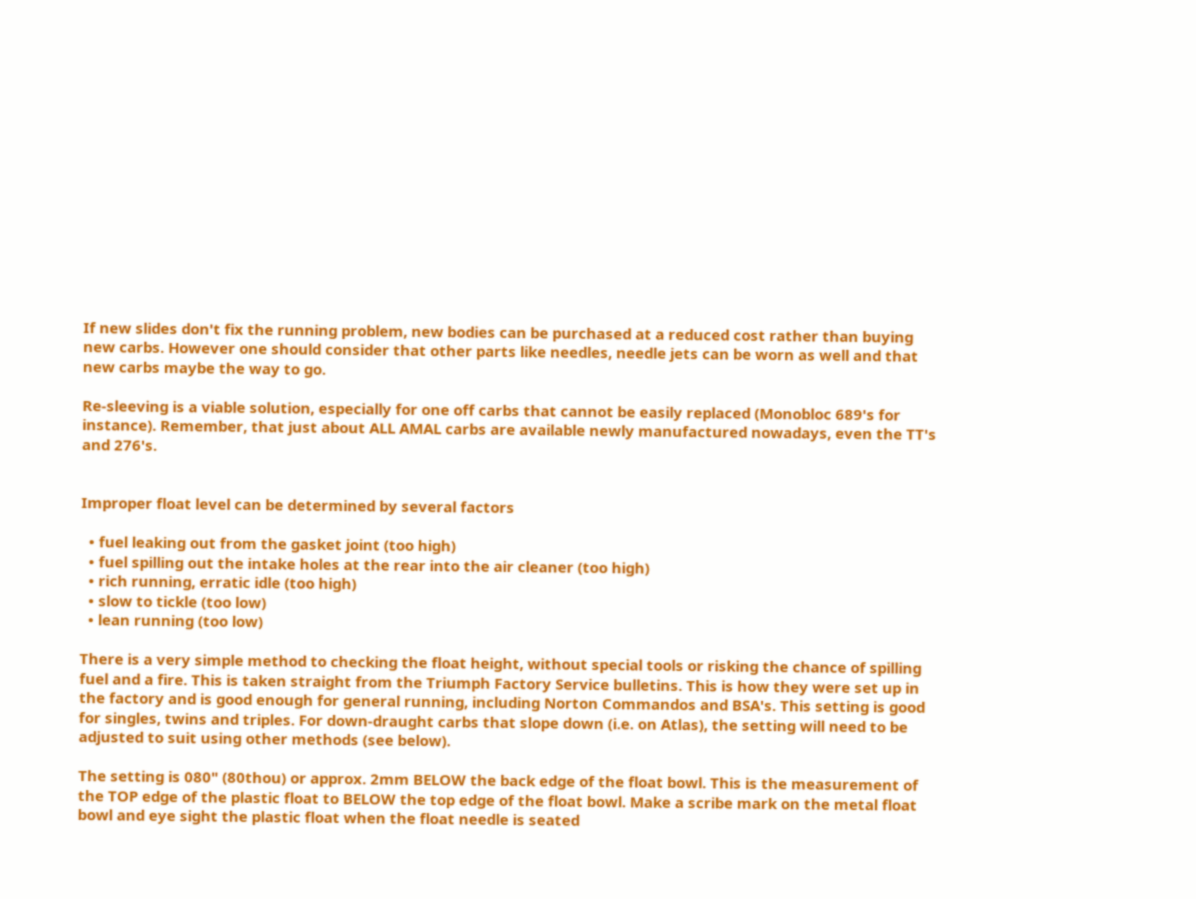If new slides don't fix the running problem, new bodies can be purchased at a reduced cost rather than buying new carbs. However one should consider that other parts like needles, needle jets can be worn as well and that new carbs maybe the way to go.

Re-sleeving is a viable solution, especially for one off carbs that cannot be easily replaced (Monobloc 689's for instance). Remember, that just about ALL AMAL carbs are available newly manufactured nowadays, even the TT's and 276's.


Improper float level can be determined by several factors

  • fuel leaking out from the gasket joint (too high)
  • fuel spilling out the intake holes at the rear into the air cleaner (too high)
  • rich running, erratic idle (too high)
  • slow to tickle (too low)
  • lean running (too low)

There is a very simple method to checking the float height, without special tools or risking the chance of spilling fuel and a fire. This is taken straight from the Triumph Factory Service bulletins. This is how they were set up in the factory and is good enough for general running, including Norton Commandos and BSA's. This setting is good for singles, twins and triples. For down-draught carbs that slope down (i.e. on Atlas), the setting will need to be adjusted to suit using other methods (see below).

The setting is 080" (80thou) or approx. 2mm BELOW the back edge of the float bowl. This is the measurement of the TOP edge of the plastic float to BELOW the top edge of the float bowl. Make a scribe mark on the metal float bowl and eye sight the plastic float when the float needle is seated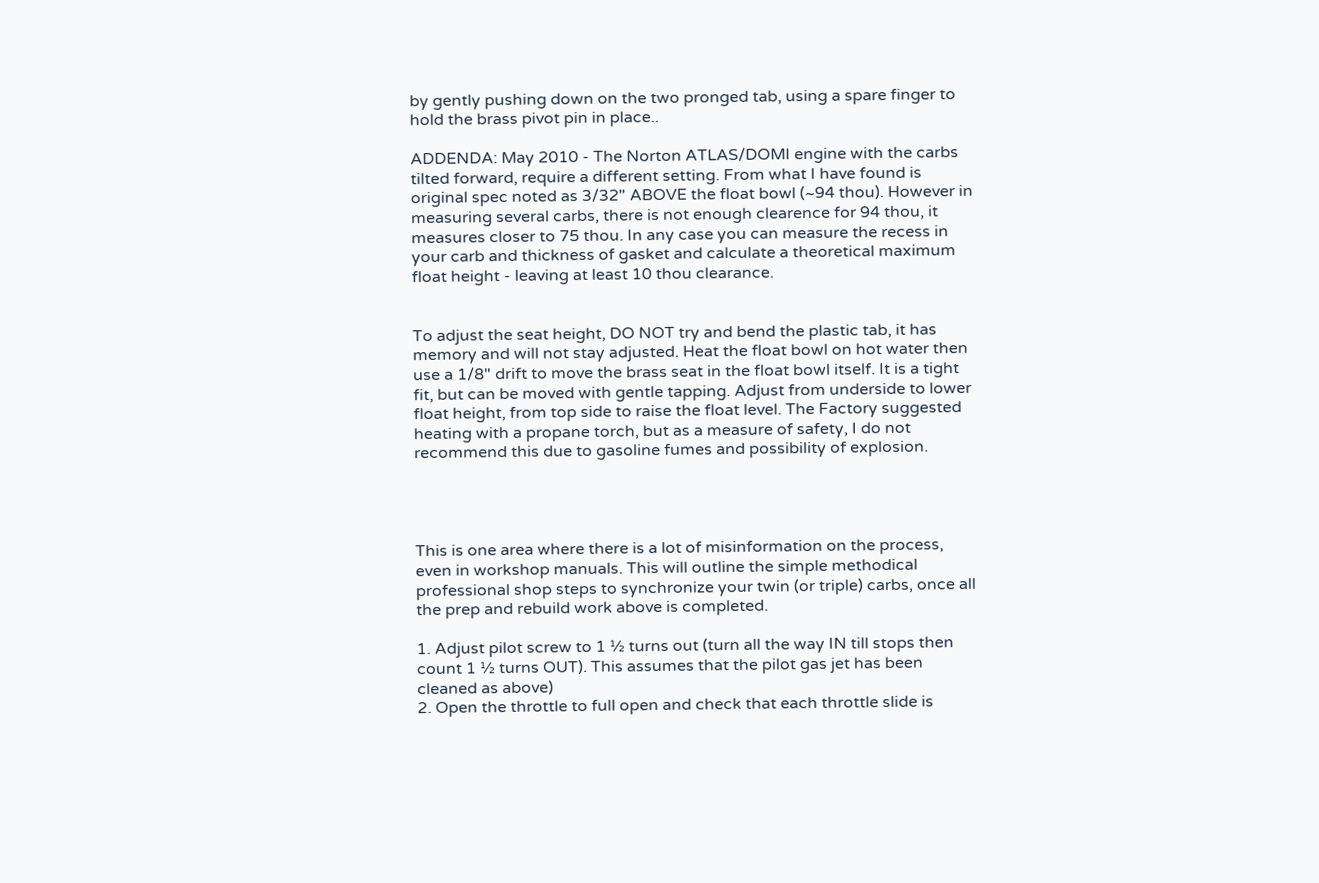by gently pushing down on the two pronged tab, using a spare finger to hold the brass pivot pin in place..

ADDENDA: May 2010 - The Norton ATLAS/DOMI engine with the carbs tilted forward, require a different setting. From what I have found is original spec noted as 3/32" ABOVE the float bowl (~94 thou). However in measuring several carbs, there is not enough clearence for 94 thou, it measures closer to 75 thou. In any case you can measure the recess in your carb and thickness of gasket and calculate a theoretical maximum float height - leaving at least 10 thou clearance.


To adjust the seat height, DO NOT try and bend the plastic tab, it has memory and will not stay adjusted. Heat the float bowl on hot water then use a 1/8" drift to move the brass seat in the float bowl itself. It is a tight fit, but can be moved with gentle tapping. Adjust from underside to lower float height, from top side to raise the float level. The Factory suggested heating with a propane torch, but as a measure of safety, I do not recommend this due to gasoline fumes and possibility of explosion.




This is one area where there is a lot of misinformation on the process, even in workshop manuals. This will outline the simple methodical professional shop steps to synchronize your twin (or triple) carbs, once all the prep and rebuild work above is completed.

1. Adjust pilot screw to 1 ½ turns out (turn all the way IN till stops then count 1 ½ turns OUT). This assumes that the pilot gas jet has been cleaned as above)
2. Open the throttle to full open and check that each throttle slide is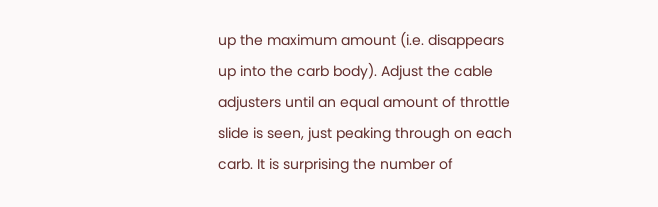up the maximum amount (i.e. disappears up into the carb body). Adjust the cable adjusters until an equal amount of throttle slide is seen, just peaking through on each carb. It is surprising the number of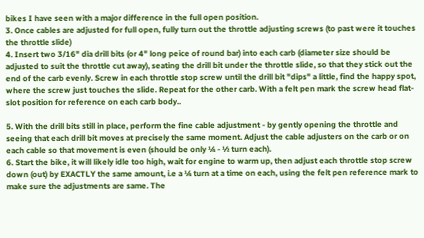bikes I have seen with a major difference in the full open position.
3. Once cables are adjusted for full open, fully turn out the throttle adjusting screws (to past were it touches the throttle slide)
4. Insert two 3/16" dia drill bits (or 4" long peice of round bar) into each carb (diameter size should be adjusted to suit the throttle cut away), seating the drill bit under the throttle slide, so that they stick out the end of the carb evenly. Screw in each throttle stop screw until the drill bit "dips" a little, find the happy spot, where the screw just touches the slide. Repeat for the other carb. With a felt pen mark the screw head flat-slot position for reference on each carb body..

5. With the drill bits still in place, perform the fine cable adjustment - by gently opening the throttle and seeing that each drill bit moves at precisely the same moment. Adjust the cable adjusters on the carb or on each cable so that movement is even (should be only ¼ - ½ turn each).
6. Start the bike, it will likely idle too high, wait for engine to warm up, then adjust each throttle stop screw down (out) by EXACTLY the same amount, i.e a ¼ turn at a time on each, using the felt pen reference mark to make sure the adjustments are same. The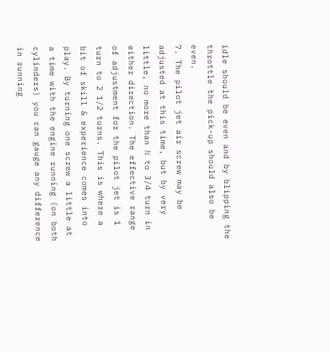idle should be even and by blipping the throttle the pick-up should also be even.
7. The pilot jet air screw may be adjusted at this time, but by very little, no more than ½ to 3/4 turn in either direction. The effective range of adjustment for the pilot jet is 1 turn to 2 1/2 turns. This is where a bit of skill & experience comes into play. By turning one screw a little at a time with the engine running (on both cylinders) you can gauge any difference in running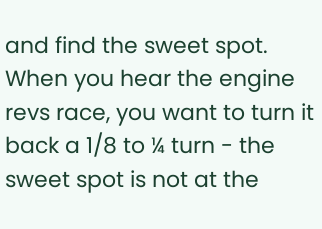and find the sweet spot. When you hear the engine revs race, you want to turn it back a 1/8 to ¼ turn - the sweet spot is not at the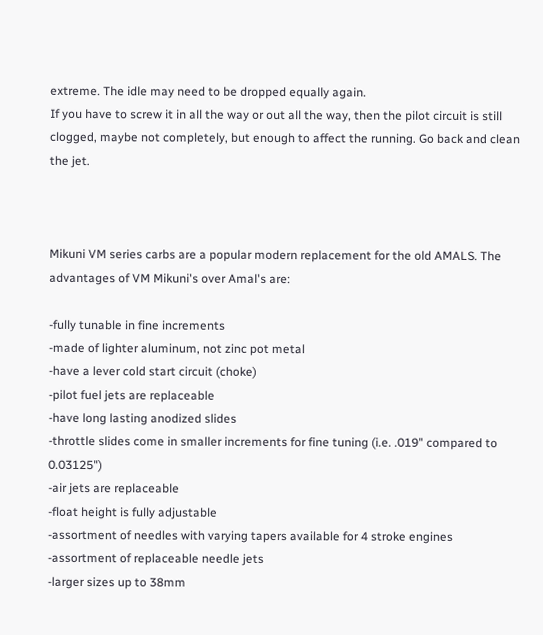extreme. The idle may need to be dropped equally again.
If you have to screw it in all the way or out all the way, then the pilot circuit is still clogged, maybe not completely, but enough to affect the running. Go back and clean the jet.



Mikuni VM series carbs are a popular modern replacement for the old AMALS. The advantages of VM Mikuni's over Amal's are:

-fully tunable in fine increments
-made of lighter aluminum, not zinc pot metal
-have a lever cold start circuit (choke)
-pilot fuel jets are replaceable
-have long lasting anodized slides
-throttle slides come in smaller increments for fine tuning (i.e. .019" compared to 0.03125")
-air jets are replaceable
-float height is fully adjustable
-assortment of needles with varying tapers available for 4 stroke engines
-assortment of replaceable needle jets
-larger sizes up to 38mm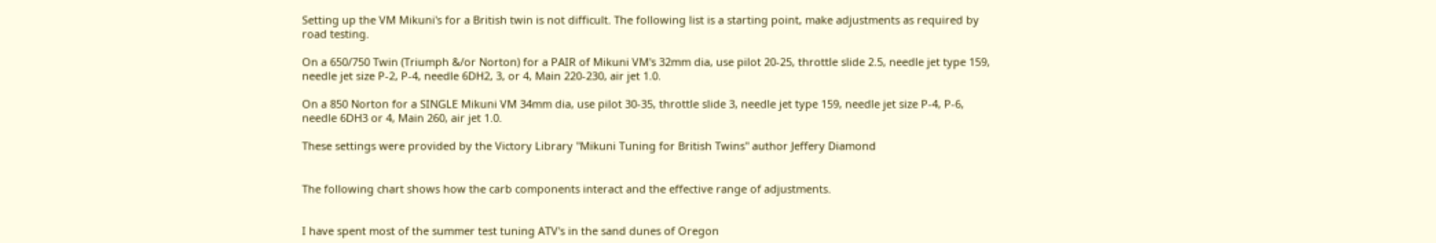Setting up the VM Mikuni's for a British twin is not difficult. The following list is a starting point, make adjustments as required by road testing.

On a 650/750 Twin (Triumph &/or Norton) for a PAIR of Mikuni VM's 32mm dia, use pilot 20-25, throttle slide 2.5, needle jet type 159, needle jet size P-2, P-4, needle 6DH2, 3, or 4, Main 220-230, air jet 1.0.

On a 850 Norton for a SINGLE Mikuni VM 34mm dia, use pilot 30-35, throttle slide 3, needle jet type 159, needle jet size P-4, P-6, needle 6DH3 or 4, Main 260, air jet 1.0.

These settings were provided by the Victory Library "Mikuni Tuning for British Twins" author Jeffery Diamond


The following chart shows how the carb components interact and the effective range of adjustments.


I have spent most of the summer test tuning ATV's in the sand dunes of Oregon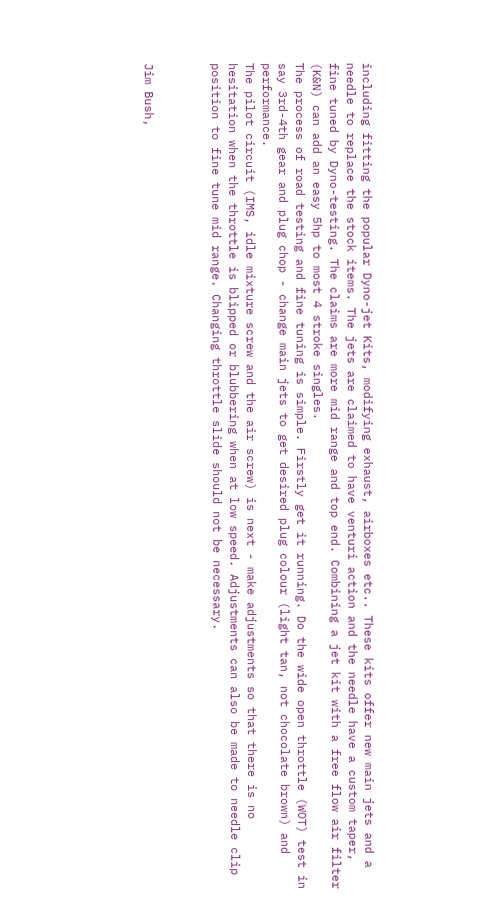including fitting the popular Dyno-jet Kits, modifying exhaust, airboxes etc.. These kits offer new main jets and a needle to replace the stock items. The jets are claimed to have venturi action and the needle have a custom taper, fine tuned by Dyno-testing. The claims are more mid range and top end. Combining a jet kit with a free flow air filter (K&N) can add an easy 5hp to most 4 stroke singles.
The process of road testing and fine tuning is simple. Firstly get it running. Do the wide open throttle (WOT) test in say 3rd-4th gear and plug chop - change main jets to get desired plug colour (light tan, not chocolate brown) and performance.
The pilot circuit (IMS, idle mixture screw and the air screw) is next - make adjustments so that there is no hesitation when the throttle is blipped or blubbering when at low speed. Adjustments can also be made to needle clip position to fine tune mid range. Changing throttle slide should not be necessary.



Jim Bush,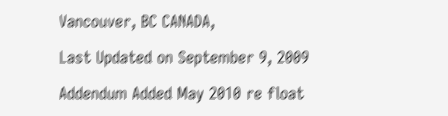Vancouver, BC CANADA,

Last Updated on September 9, 2009

Addendum Added May 2010 re float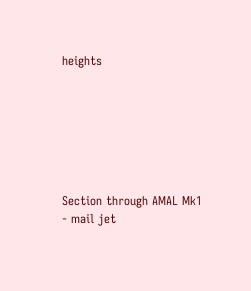heights







Section through AMAL Mk1 - mail jet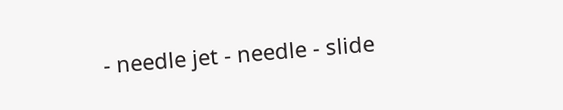- needle jet - needle - slide